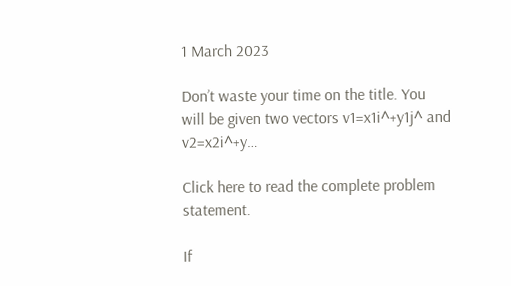1 March 2023

Don’t waste your time on the title. You will be given two vectors v1=x1i^+y1j^ and v2=x2i^+y…

Click here to read the complete problem statement.

If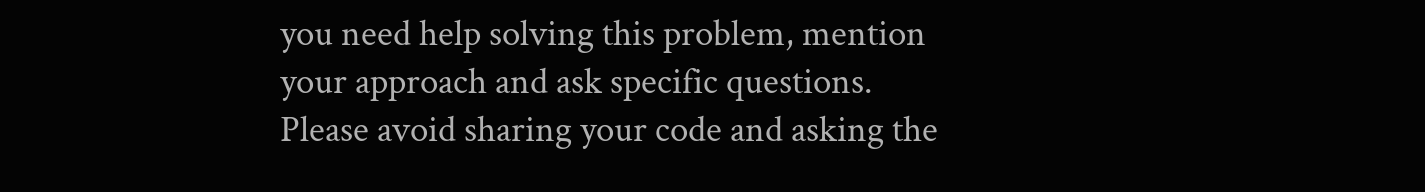you need help solving this problem, mention your approach and ask specific questions. Please avoid sharing your code and asking the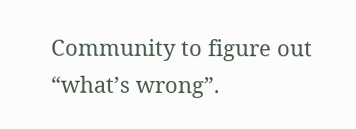Community to figure out “what’s wrong”.